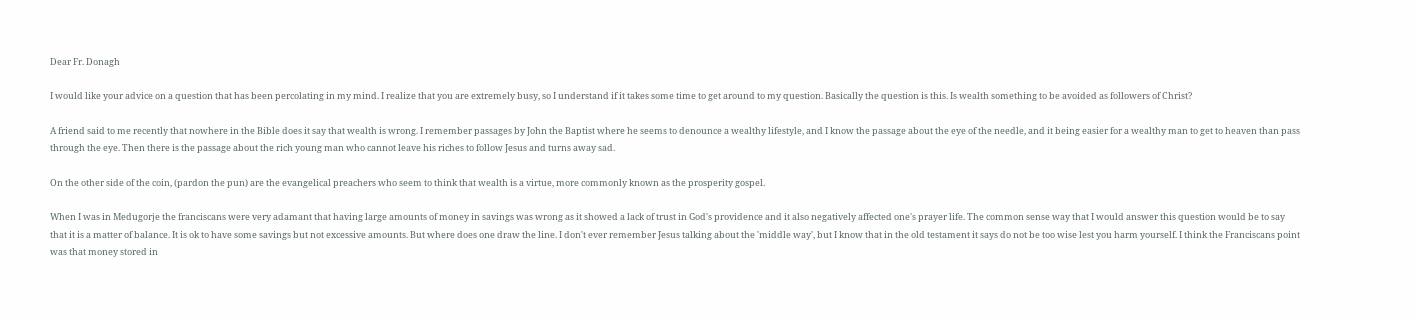Dear Fr. Donagh

I would like your advice on a question that has been percolating in my mind. I realize that you are extremely busy, so I understand if it takes some time to get around to my question. Basically the question is this. Is wealth something to be avoided as followers of Christ?

A friend said to me recently that nowhere in the Bible does it say that wealth is wrong. I remember passages by John the Baptist where he seems to denounce a wealthy lifestyle, and I know the passage about the eye of the needle, and it being easier for a wealthy man to get to heaven than pass through the eye. Then there is the passage about the rich young man who cannot leave his riches to follow Jesus and turns away sad.

On the other side of the coin, (pardon the pun) are the evangelical preachers who seem to think that wealth is a virtue, more commonly known as the prosperity gospel.

When I was in Medugorje the franciscans were very adamant that having large amounts of money in savings was wrong as it showed a lack of trust in God's providence and it also negatively affected one's prayer life. The common sense way that I would answer this question would be to say that it is a matter of balance. It is ok to have some savings but not excessive amounts. But where does one draw the line. I don't ever remember Jesus talking about the 'middle way', but I know that in the old testament it says do not be too wise lest you harm yourself. I think the Franciscans point was that money stored in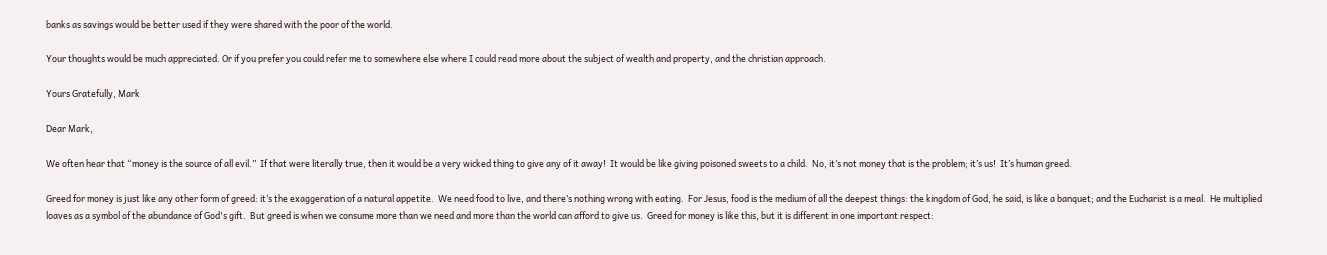banks as savings would be better used if they were shared with the poor of the world.

Your thoughts would be much appreciated. Or if you prefer you could refer me to somewhere else where I could read more about the subject of wealth and property, and the christian approach.

Yours Gratefully, Mark

Dear Mark,

We often hear that “money is the source of all evil.”  If that were literally true, then it would be a very wicked thing to give any of it away!  It would be like giving poisoned sweets to a child.  No, it’s not money that is the problem; it’s us!  It’s human greed.

Greed for money is just like any other form of greed: it’s the exaggeration of a natural appetite.  We need food to live, and there’s nothing wrong with eating.  For Jesus, food is the medium of all the deepest things: the kingdom of God, he said, is like a banquet; and the Eucharist is a meal.  He multiplied loaves as a symbol of the abundance of God's gift.  But greed is when we consume more than we need and more than the world can afford to give us.  Greed for money is like this, but it is different in one important respect: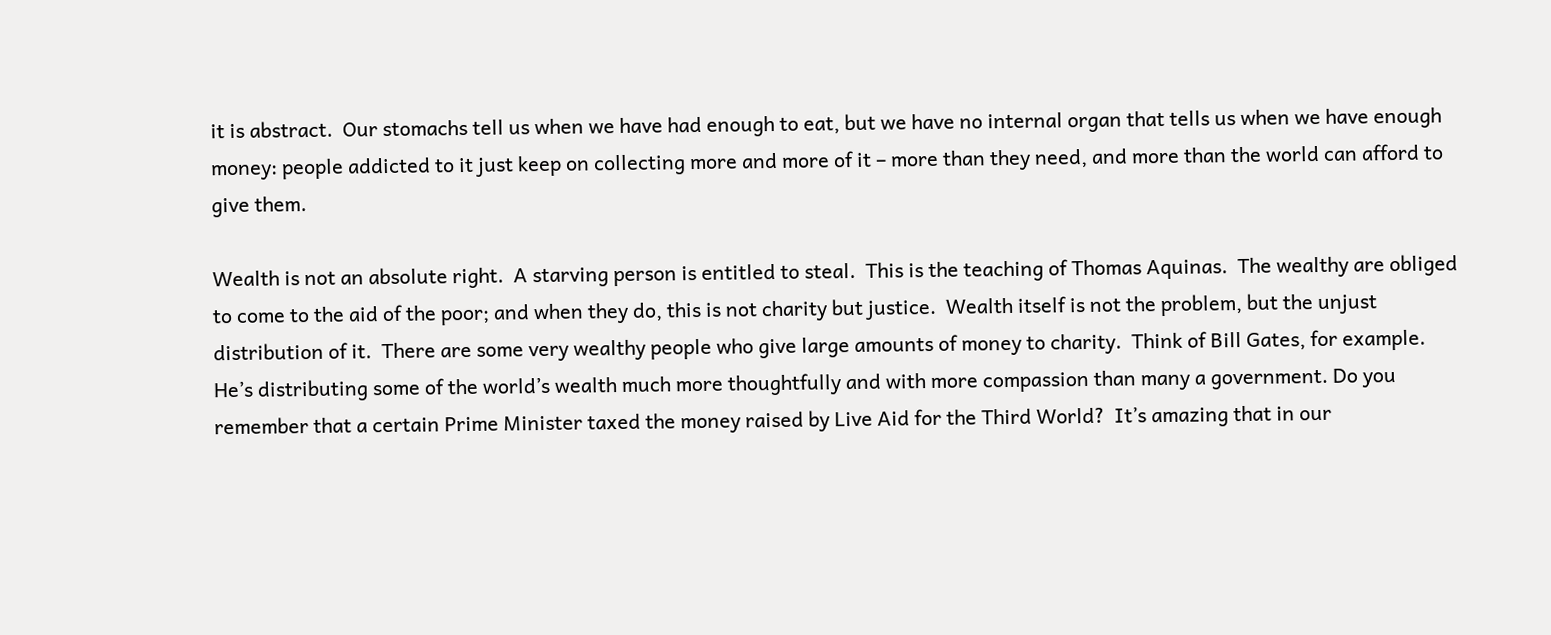it is abstract.  Our stomachs tell us when we have had enough to eat, but we have no internal organ that tells us when we have enough money: people addicted to it just keep on collecting more and more of it – more than they need, and more than the world can afford to give them.

Wealth is not an absolute right.  A starving person is entitled to steal.  This is the teaching of Thomas Aquinas.  The wealthy are obliged to come to the aid of the poor; and when they do, this is not charity but justice.  Wealth itself is not the problem, but the unjust distribution of it.  There are some very wealthy people who give large amounts of money to charity.  Think of Bill Gates, for example.  He’s distributing some of the world’s wealth much more thoughtfully and with more compassion than many a government. Do you remember that a certain Prime Minister taxed the money raised by Live Aid for the Third World?  It’s amazing that in our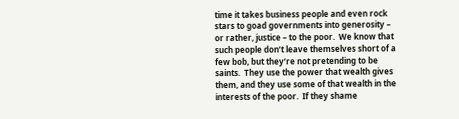time it takes business people and even rock stars to goad governments into generosity – or rather, justice – to the poor.  We know that such people don’t leave themselves short of a few bob, but they’re not pretending to be saints.  They use the power that wealth gives them, and they use some of that wealth in the interests of the poor.  If they shame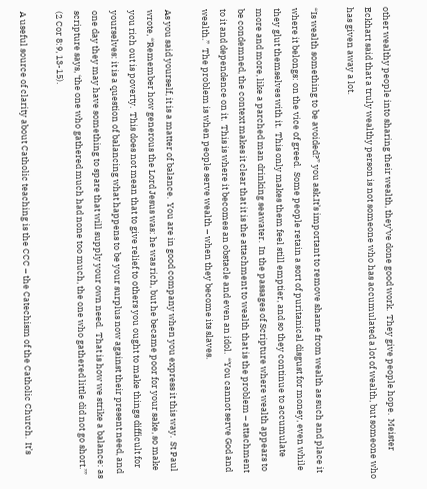other wealthy people into sharing their wealth, they’ve done good work.  They give people hope.  Meister Eckhart said that a truly wealthy person is not someone who has accumulated a lot of wealth, but someone who has given away a lot.

“Is wealth something to be avoided?” you ask.It’s important to remove shame from wealth as such and place it where it belongs: on the vice of greed.  Some people retain a sort of puritanical disgust for money, even while they glut themselves with it.  This only makes them feel still emptier, and so they continue to accumulate more and more, like a parched man drinking seawater.  In the passages of Scripture where wealth appears to be condemned, the context makes it clear that it is the attachment to wealth that is the problem – attachment to it and dependence on it.  This is where it becomes an obstacle and even an idol.  “You cannot serve God and wealth.”  The problem is when people serve wealth – when they become its slaves.

As you said yourself, it is a matter of balance.  You are in good company when you express it this way.  St Paul wrote, “Remember how generous the Lord Jesus was: he was rich, but he became poor for your sake, so make you rich out is poverty.  This does not mean that to give relief to others you ought to make things difficult for yourselves: it is a question of balancing what happens to be your surplus now against their present need, and one day they may have something to spare that will supply your own need.  That is how we strike a balance: as scripture says, ‘the one who gathered much had none too much, the one who gathered little did not go short.’” (2 Cor 8:9, 13-15).

A useful source of clarity about Catholic teaching is the CCC – the Catechism of the Catholic Church.  It’s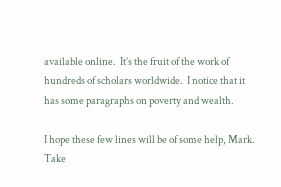available online.  It’s the fruit of the work of hundreds of scholars worldwide.  I notice that it has some paragraphs on poverty and wealth.

I hope these few lines will be of some help, Mark.  Take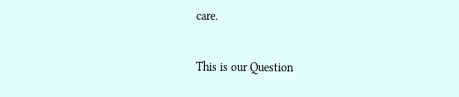care.

This is our Question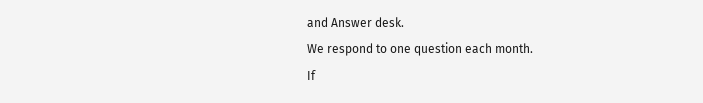and Answer desk.
We respond to one question each month.
If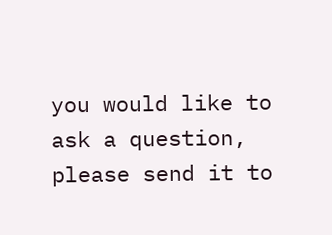you would like to ask a question, please send it to